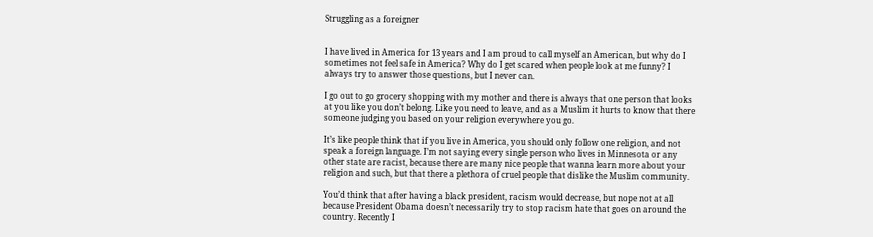Struggling as a foreigner


I have lived in America for 13 years and I am proud to call myself an American, but why do I sometimes not feel safe in America? Why do I get scared when people look at me funny? I always try to answer those questions, but I never can.

I go out to go grocery shopping with my mother and there is always that one person that looks at you like you don’t belong. Like you need to leave, and as a Muslim it hurts to know that there someone judging you based on your religion everywhere you go.

It’s like people think that if you live in America, you should only follow one religion, and not speak a foreign language. I’m not saying every single person who lives in Minnesota or any other state are racist, because there are many nice people that wanna learn more about your religion and such, but that there a plethora of cruel people that dislike the Muslim community.

You’d think that after having a black president, racism would decrease, but nope not at all because President Obama doesn’t necessarily try to stop racism hate that goes on around the country. Recently I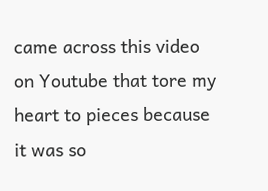came across this video on Youtube that tore my heart to pieces because it was so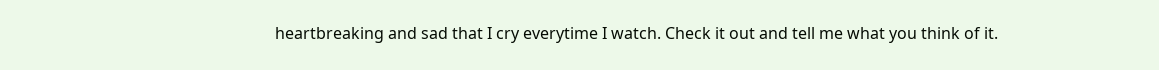heartbreaking and sad that I cry everytime I watch. Check it out and tell me what you think of it.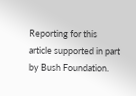Reporting for this article supported in part by Bush Foundation.